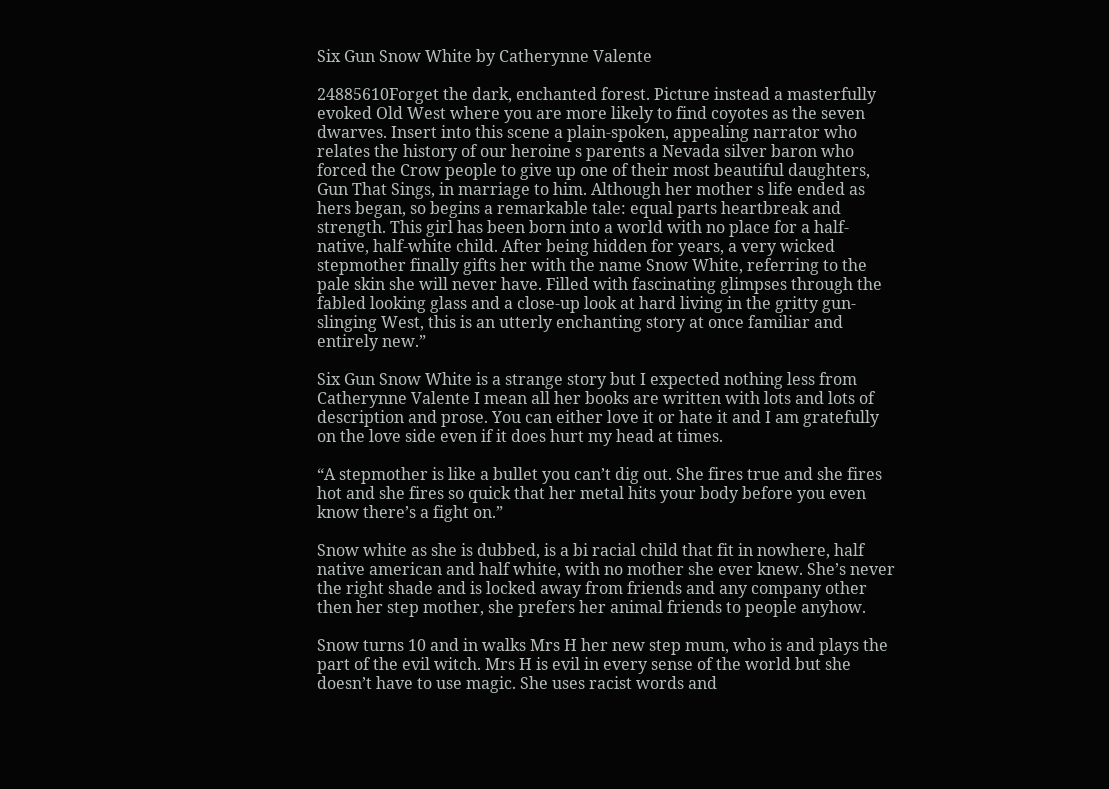Six Gun Snow White by Catherynne Valente

24885610Forget the dark, enchanted forest. Picture instead a masterfully evoked Old West where you are more likely to find coyotes as the seven dwarves. Insert into this scene a plain-spoken, appealing narrator who relates the history of our heroine s parents a Nevada silver baron who forced the Crow people to give up one of their most beautiful daughters, Gun That Sings, in marriage to him. Although her mother s life ended as hers began, so begins a remarkable tale: equal parts heartbreak and strength. This girl has been born into a world with no place for a half-native, half-white child. After being hidden for years, a very wicked stepmother finally gifts her with the name Snow White, referring to the pale skin she will never have. Filled with fascinating glimpses through the fabled looking glass and a close-up look at hard living in the gritty gun-slinging West, this is an utterly enchanting story at once familiar and entirely new.”

Six Gun Snow White is a strange story but I expected nothing less from Catherynne Valente I mean all her books are written with lots and lots of description and prose. You can either love it or hate it and I am gratefully on the love side even if it does hurt my head at times.

“A stepmother is like a bullet you can’t dig out. She fires true and she fires hot and she fires so quick that her metal hits your body before you even know there’s a fight on.”

Snow white as she is dubbed, is a bi racial child that fit in nowhere, half native american and half white, with no mother she ever knew. She’s never the right shade and is locked away from friends and any company other then her step mother, she prefers her animal friends to people anyhow.

Snow turns 10 and in walks Mrs H her new step mum, who is and plays the part of the evil witch. Mrs H is evil in every sense of the world but she doesn’t have to use magic. She uses racist words and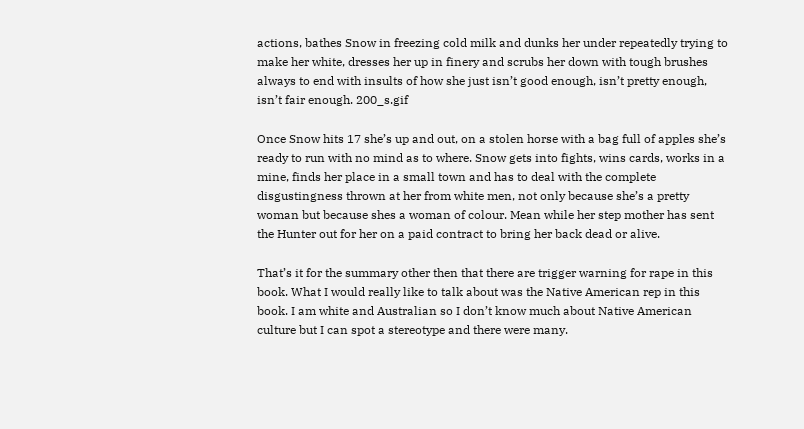actions, bathes Snow in freezing cold milk and dunks her under repeatedly trying to make her white, dresses her up in finery and scrubs her down with tough brushes always to end with insults of how she just isn’t good enough, isn’t pretty enough, isn’t fair enough. 200_s.gif

Once Snow hits 17 she’s up and out, on a stolen horse with a bag full of apples she’s ready to run with no mind as to where. Snow gets into fights, wins cards, works in a mine, finds her place in a small town and has to deal with the complete disgustingness thrown at her from white men, not only because she’s a pretty woman but because shes a woman of colour. Mean while her step mother has sent the Hunter out for her on a paid contract to bring her back dead or alive.

That’s it for the summary other then that there are trigger warning for rape in this book. What I would really like to talk about was the Native American rep in this book. I am white and Australian so I don’t know much about Native American culture but I can spot a stereotype and there were many.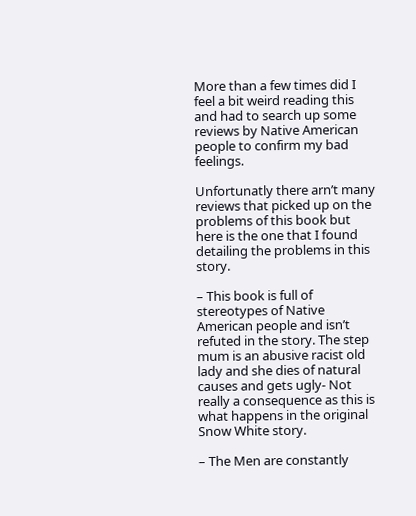More than a few times did I feel a bit weird reading this and had to search up some reviews by Native American people to confirm my bad feelings.

Unfortunatly there arn’t many reviews that picked up on the problems of this book but here is the one that I found detailing the problems in this story.

– This book is full of stereotypes of Native American people and isn’t refuted in the story. The step mum is an abusive racist old lady and she dies of natural causes and gets ugly- Not really a consequence as this is what happens in the original Snow White story.

– The Men are constantly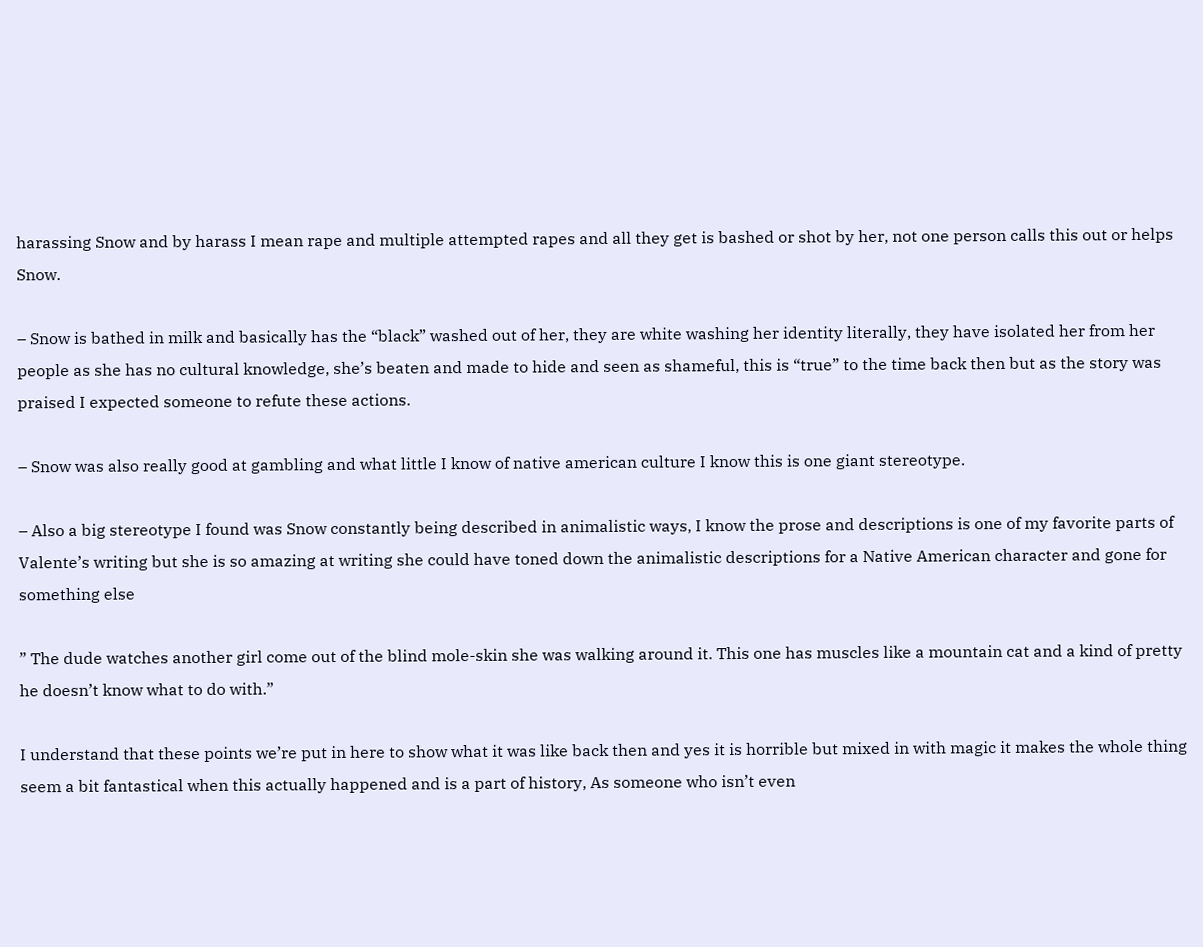harassing Snow and by harass I mean rape and multiple attempted rapes and all they get is bashed or shot by her, not one person calls this out or helps Snow.

– Snow is bathed in milk and basically has the “black” washed out of her, they are white washing her identity literally, they have isolated her from her people as she has no cultural knowledge, she’s beaten and made to hide and seen as shameful, this is “true” to the time back then but as the story was praised I expected someone to refute these actions.

– Snow was also really good at gambling and what little I know of native american culture I know this is one giant stereotype.

– Also a big stereotype I found was Snow constantly being described in animalistic ways, I know the prose and descriptions is one of my favorite parts of Valente’s writing but she is so amazing at writing she could have toned down the animalistic descriptions for a Native American character and gone for something else

” The dude watches another girl come out of the blind mole-skin she was walking around it. This one has muscles like a mountain cat and a kind of pretty he doesn’t know what to do with.”

I understand that these points we’re put in here to show what it was like back then and yes it is horrible but mixed in with magic it makes the whole thing seem a bit fantastical when this actually happened and is a part of history, As someone who isn’t even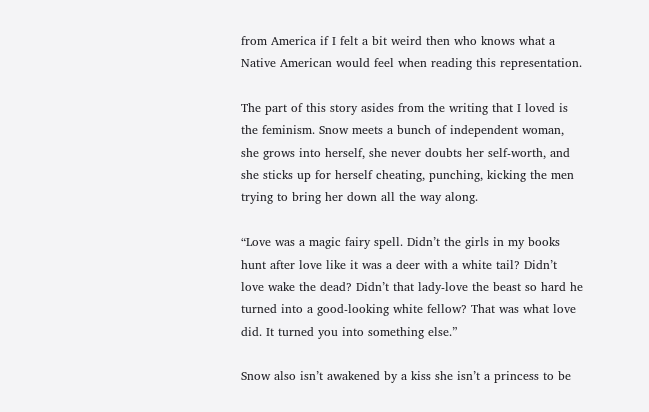from America if I felt a bit weird then who knows what a Native American would feel when reading this representation.

The part of this story asides from the writing that I loved is the feminism. Snow meets a bunch of independent woman, she grows into herself, she never doubts her self-worth, and she sticks up for herself cheating, punching, kicking the men trying to bring her down all the way along.

“Love was a magic fairy spell. Didn’t the girls in my books hunt after love like it was a deer with a white tail? Didn’t love wake the dead? Didn’t that lady-love the beast so hard he turned into a good-looking white fellow? That was what love did. It turned you into something else.”

Snow also isn’t awakened by a kiss she isn’t a princess to be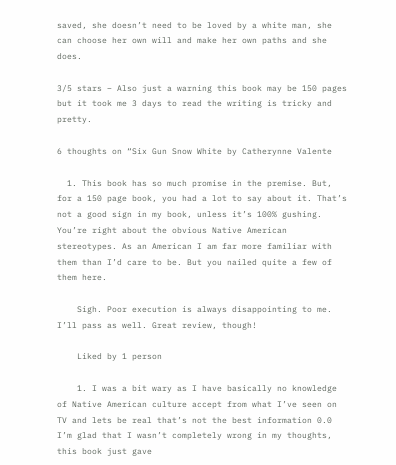saved, she doesn’t need to be loved by a white man, she can choose her own will and make her own paths and she does.

3/5 stars – Also just a warning this book may be 150 pages but it took me 3 days to read the writing is tricky and pretty.

6 thoughts on “Six Gun Snow White by Catherynne Valente

  1. This book has so much promise in the premise. But, for a 150 page book, you had a lot to say about it. That’s not a good sign in my book, unless it’s 100% gushing. You’re right about the obvious Native American stereotypes. As an American I am far more familiar with them than I’d care to be. But you nailed quite a few of them here.

    Sigh. Poor execution is always disappointing to me. I’ll pass as well. Great review, though!

    Liked by 1 person

    1. I was a bit wary as I have basically no knowledge of Native American culture accept from what I’ve seen on TV and lets be real that’s not the best information 0.0 I’m glad that I wasn’t completely wrong in my thoughts, this book just gave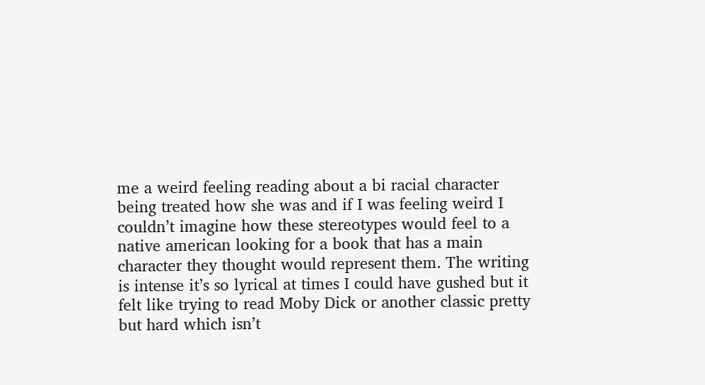me a weird feeling reading about a bi racial character being treated how she was and if I was feeling weird I couldn’t imagine how these stereotypes would feel to a native american looking for a book that has a main character they thought would represent them. The writing is intense it’s so lyrical at times I could have gushed but it felt like trying to read Moby Dick or another classic pretty but hard which isn’t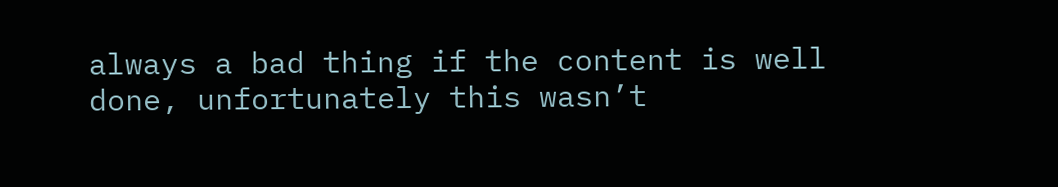always a bad thing if the content is well done, unfortunately this wasn’t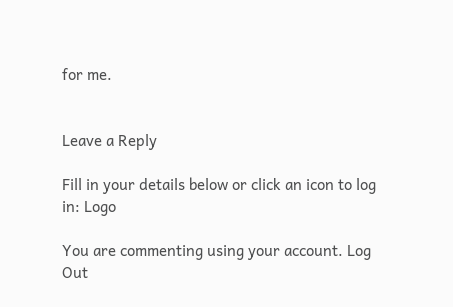for me.


Leave a Reply

Fill in your details below or click an icon to log in: Logo

You are commenting using your account. Log Out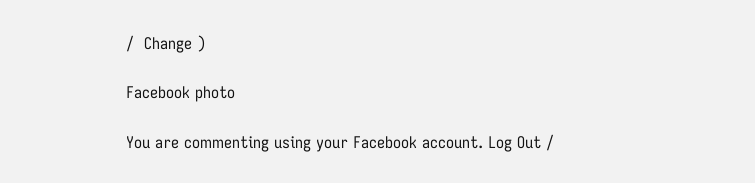/  Change )

Facebook photo

You are commenting using your Facebook account. Log Out /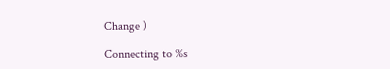Change )

Connecting to %s